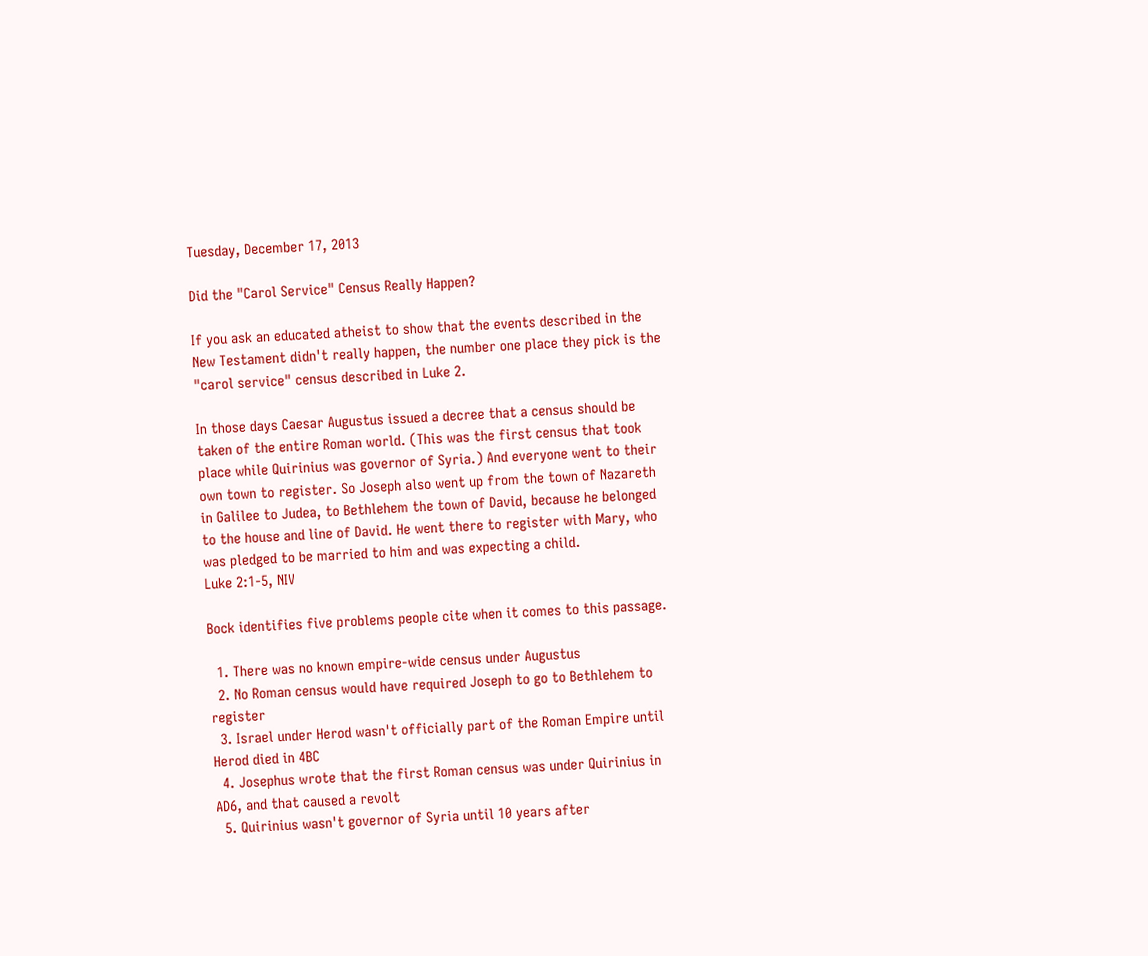Tuesday, December 17, 2013

Did the "Carol Service" Census Really Happen?

If you ask an educated atheist to show that the events described in the New Testament didn't really happen, the number one place they pick is the "carol service" census described in Luke 2.

In those days Caesar Augustus issued a decree that a census should be taken of the entire Roman world. (This was the first census that took place while Quirinius was governor of Syria.) And everyone went to their own town to register. So Joseph also went up from the town of Nazareth in Galilee to Judea, to Bethlehem the town of David, because he belonged to the house and line of David. He went there to register with Mary, who was pledged to be married to him and was expecting a child.
Luke 2:1-5, NIV

Bock identifies five problems people cite when it comes to this passage.

  1. There was no known empire-wide census under Augustus
  2. No Roman census would have required Joseph to go to Bethlehem to register
  3. Israel under Herod wasn't officially part of the Roman Empire until Herod died in 4BC
  4. Josephus wrote that the first Roman census was under Quirinius in AD6, and that caused a revolt
  5. Quirinius wasn't governor of Syria until 10 years after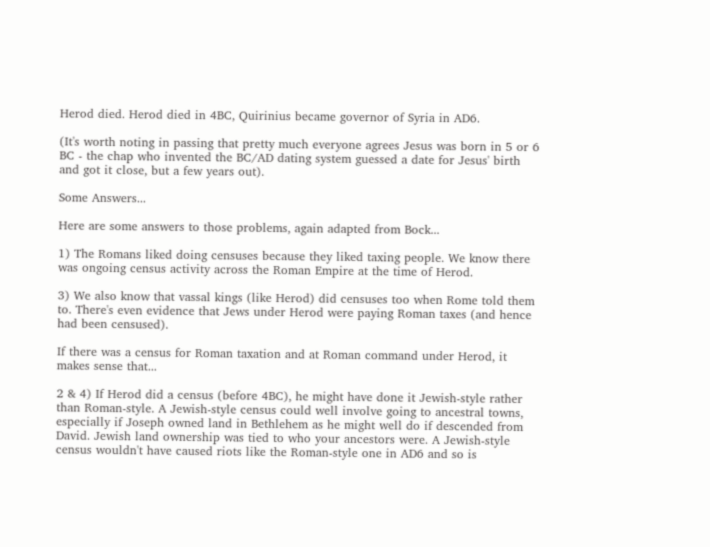Herod died. Herod died in 4BC, Quirinius became governor of Syria in AD6.

(It's worth noting in passing that pretty much everyone agrees Jesus was born in 5 or 6 BC - the chap who invented the BC/AD dating system guessed a date for Jesus' birth and got it close, but a few years out).

Some Answers...

Here are some answers to those problems, again adapted from Bock...

1) The Romans liked doing censuses because they liked taxing people. We know there was ongoing census activity across the Roman Empire at the time of Herod.

3) We also know that vassal kings (like Herod) did censuses too when Rome told them to. There's even evidence that Jews under Herod were paying Roman taxes (and hence had been censused).

If there was a census for Roman taxation and at Roman command under Herod, it makes sense that...

2 & 4) If Herod did a census (before 4BC), he might have done it Jewish-style rather than Roman-style. A Jewish-style census could well involve going to ancestral towns, especially if Joseph owned land in Bethlehem as he might well do if descended from David. Jewish land ownership was tied to who your ancestors were. A Jewish-style census wouldn't have caused riots like the Roman-style one in AD6 and so is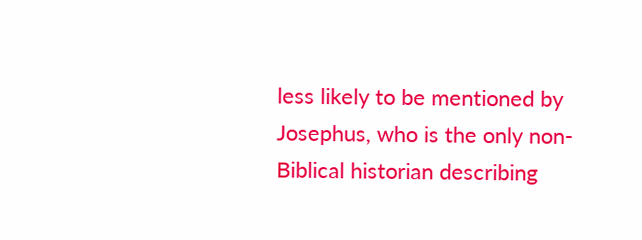less likely to be mentioned by Josephus, who is the only non-Biblical historian describing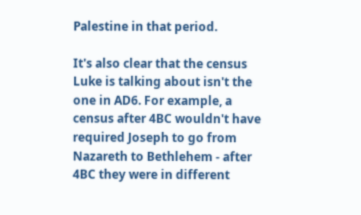Palestine in that period.

It's also clear that the census Luke is talking about isn't the one in AD6. For example, a census after 4BC wouldn't have required Joseph to go from Nazareth to Bethlehem - after 4BC they were in different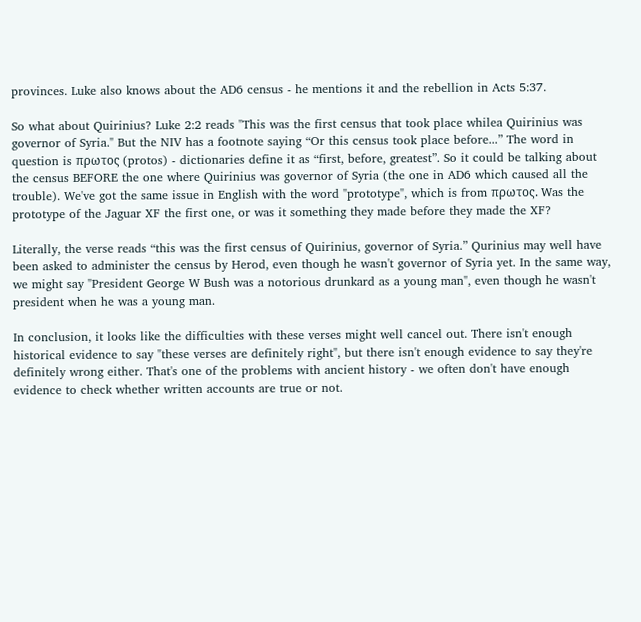provinces. Luke also knows about the AD6 census - he mentions it and the rebellion in Acts 5:37.

So what about Quirinius? Luke 2:2 reads "This was the first census that took place whilea Quirinius was governor of Syria." But the NIV has a footnote saying “Or this census took place before...” The word in question is πρωτος (protos) - dictionaries define it as “first, before, greatest”. So it could be talking about the census BEFORE the one where Quirinius was governor of Syria (the one in AD6 which caused all the trouble). We've got the same issue in English with the word "prototype", which is from πρωτος. Was the prototype of the Jaguar XF the first one, or was it something they made before they made the XF?

Literally, the verse reads “this was the first census of Quirinius, governor of Syria.” Qurinius may well have been asked to administer the census by Herod, even though he wasn't governor of Syria yet. In the same way, we might say "President George W Bush was a notorious drunkard as a young man", even though he wasn't president when he was a young man.

In conclusion, it looks like the difficulties with these verses might well cancel out. There isn't enough historical evidence to say "these verses are definitely right", but there isn't enough evidence to say they're definitely wrong either. That's one of the problems with ancient history - we often don't have enough evidence to check whether written accounts are true or not.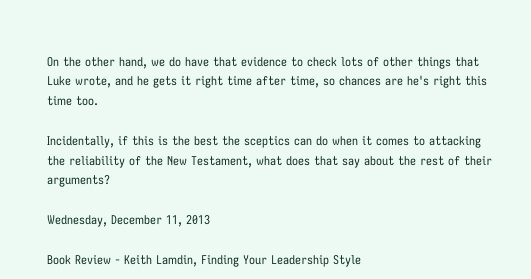On the other hand, we do have that evidence to check lots of other things that Luke wrote, and he gets it right time after time, so chances are he's right this time too.

Incidentally, if this is the best the sceptics can do when it comes to attacking the reliability of the New Testament, what does that say about the rest of their arguments?

Wednesday, December 11, 2013

Book Review - Keith Lamdin, Finding Your Leadership Style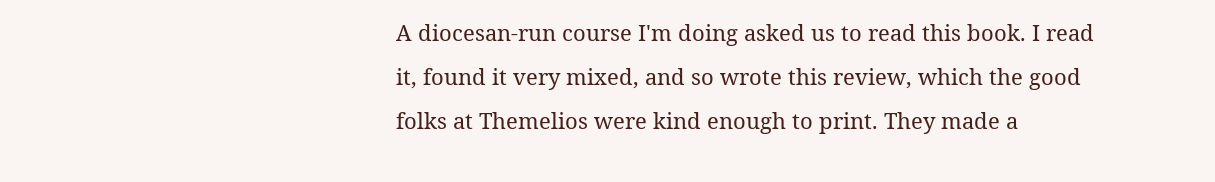A diocesan-run course I'm doing asked us to read this book. I read it, found it very mixed, and so wrote this review, which the good folks at Themelios were kind enough to print. They made a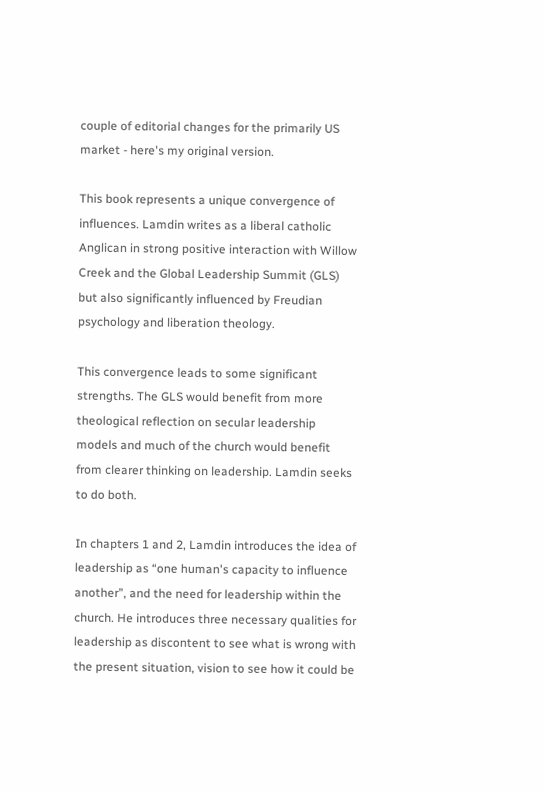couple of editorial changes for the primarily US market - here's my original version.

This book represents a unique convergence of influences. Lamdin writes as a liberal catholic Anglican in strong positive interaction with Willow Creek and the Global Leadership Summit (GLS) but also significantly influenced by Freudian psychology and liberation theology.

This convergence leads to some significant strengths. The GLS would benefit from more theological reflection on secular leadership models and much of the church would benefit from clearer thinking on leadership. Lamdin seeks to do both.

In chapters 1 and 2, Lamdin introduces the idea of leadership as “one human's capacity to influence another”, and the need for leadership within the church. He introduces three necessary qualities for leadership as discontent to see what is wrong with the present situation, vision to see how it could be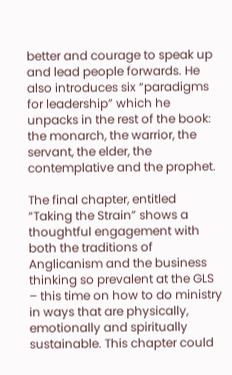better and courage to speak up and lead people forwards. He also introduces six “paradigms for leadership” which he unpacks in the rest of the book: the monarch, the warrior, the servant, the elder, the contemplative and the prophet.

The final chapter, entitled “Taking the Strain” shows a thoughtful engagement with both the traditions of Anglicanism and the business thinking so prevalent at the GLS – this time on how to do ministry in ways that are physically, emotionally and spiritually sustainable. This chapter could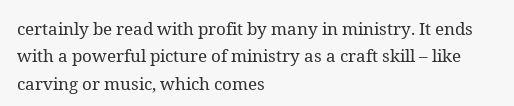certainly be read with profit by many in ministry. It ends with a powerful picture of ministry as a craft skill – like carving or music, which comes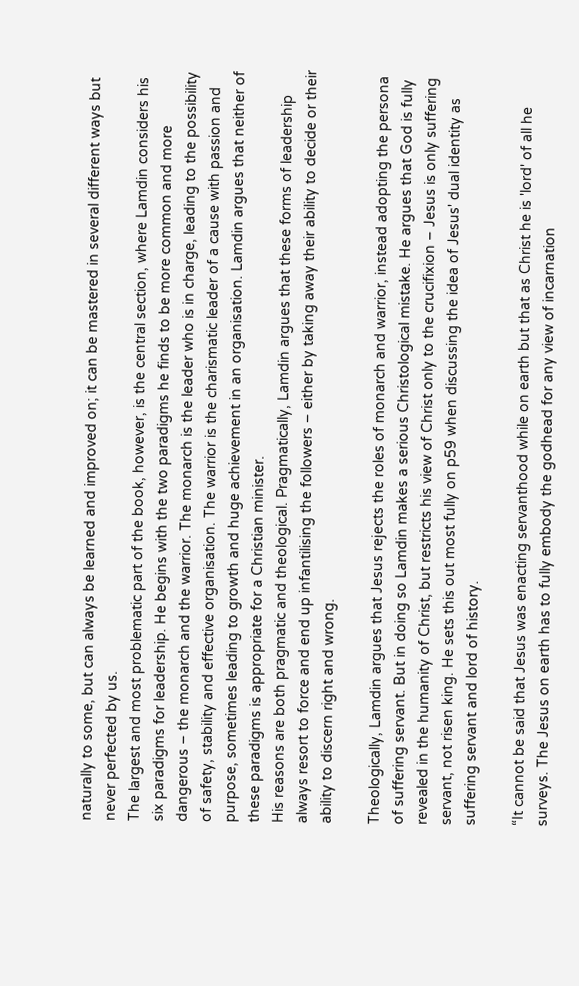naturally to some, but can always be learned and improved on; it can be mastered in several different ways but never perfected by us.
The largest and most problematic part of the book, however, is the central section, where Lamdin considers his six paradigms for leadership. He begins with the two paradigms he finds to be more common and more dangerous – the monarch and the warrior. The monarch is the leader who is in charge, leading to the possibility of safety, stability and effective organisation. The warrior is the charismatic leader of a cause with passion and purpose, sometimes leading to growth and huge achievement in an organisation. Lamdin argues that neither of these paradigms is appropriate for a Christian minister.
His reasons are both pragmatic and theological. Pragmatically, Lamdin argues that these forms of leadership always resort to force and end up infantilising the followers – either by taking away their ability to decide or their ability to discern right and wrong.

Theologically, Lamdin argues that Jesus rejects the roles of monarch and warrior, instead adopting the persona of suffering servant. But in doing so Lamdin makes a serious Christological mistake. He argues that God is fully revealed in the humanity of Christ, but restricts his view of Christ only to the crucifixion – Jesus is only suffering servant, not risen king. He sets this out most fully on p59 when discussing the idea of Jesus' dual identity as suffering servant and lord of history.

“It cannot be said that Jesus was enacting servanthood while on earth but that as Christ he is 'lord' of all he surveys. The Jesus on earth has to fully embody the godhead for any view of incarnation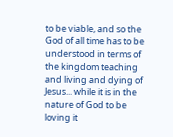to be viable, and so the God of all time has to be understood in terms of the kingdom teaching and living and dying of Jesus... while it is in the nature of God to be loving it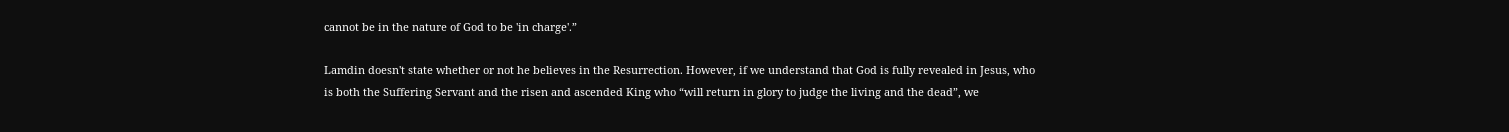cannot be in the nature of God to be 'in charge'.”

Lamdin doesn't state whether or not he believes in the Resurrection. However, if we understand that God is fully revealed in Jesus, who is both the Suffering Servant and the risen and ascended King who “will return in glory to judge the living and the dead”, we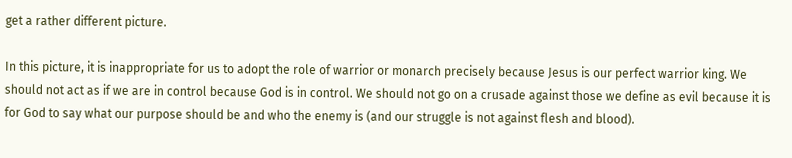get a rather different picture.

In this picture, it is inappropriate for us to adopt the role of warrior or monarch precisely because Jesus is our perfect warrior king. We should not act as if we are in control because God is in control. We should not go on a crusade against those we define as evil because it is for God to say what our purpose should be and who the enemy is (and our struggle is not against flesh and blood).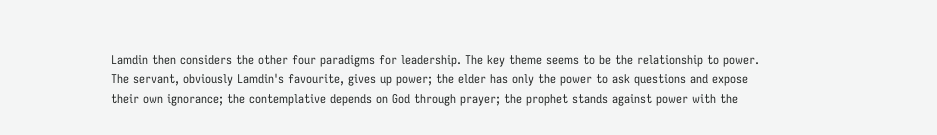Lamdin then considers the other four paradigms for leadership. The key theme seems to be the relationship to power. The servant, obviously Lamdin's favourite, gives up power; the elder has only the power to ask questions and expose their own ignorance; the contemplative depends on God through prayer; the prophet stands against power with the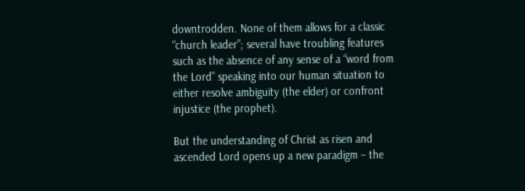downtrodden. None of them allows for a classic “church leader”; several have troubling features such as the absence of any sense of a “word from the Lord” speaking into our human situation to either resolve ambiguity (the elder) or confront injustice (the prophet).

But the understanding of Christ as risen and ascended Lord opens up a new paradigm – the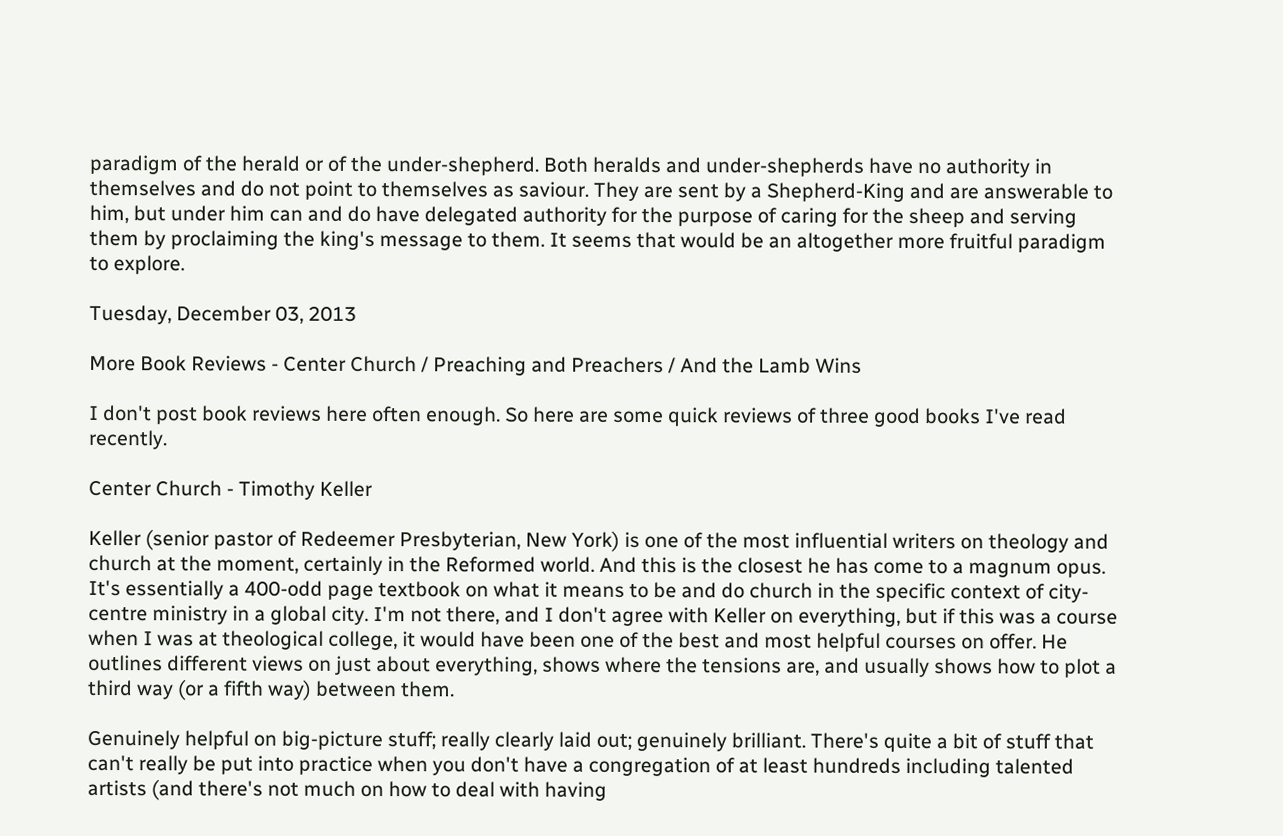paradigm of the herald or of the under-shepherd. Both heralds and under-shepherds have no authority in themselves and do not point to themselves as saviour. They are sent by a Shepherd-King and are answerable to him, but under him can and do have delegated authority for the purpose of caring for the sheep and serving them by proclaiming the king's message to them. It seems that would be an altogether more fruitful paradigm to explore.

Tuesday, December 03, 2013

More Book Reviews - Center Church / Preaching and Preachers / And the Lamb Wins

I don't post book reviews here often enough. So here are some quick reviews of three good books I've read recently.

Center Church - Timothy Keller

Keller (senior pastor of Redeemer Presbyterian, New York) is one of the most influential writers on theology and church at the moment, certainly in the Reformed world. And this is the closest he has come to a magnum opus. It's essentially a 400-odd page textbook on what it means to be and do church in the specific context of city-centre ministry in a global city. I'm not there, and I don't agree with Keller on everything, but if this was a course when I was at theological college, it would have been one of the best and most helpful courses on offer. He outlines different views on just about everything, shows where the tensions are, and usually shows how to plot a third way (or a fifth way) between them.

Genuinely helpful on big-picture stuff; really clearly laid out; genuinely brilliant. There's quite a bit of stuff that can't really be put into practice when you don't have a congregation of at least hundreds including talented artists (and there's not much on how to deal with having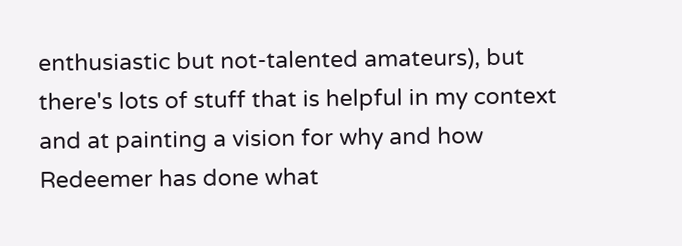enthusiastic but not-talented amateurs), but there's lots of stuff that is helpful in my context and at painting a vision for why and how Redeemer has done what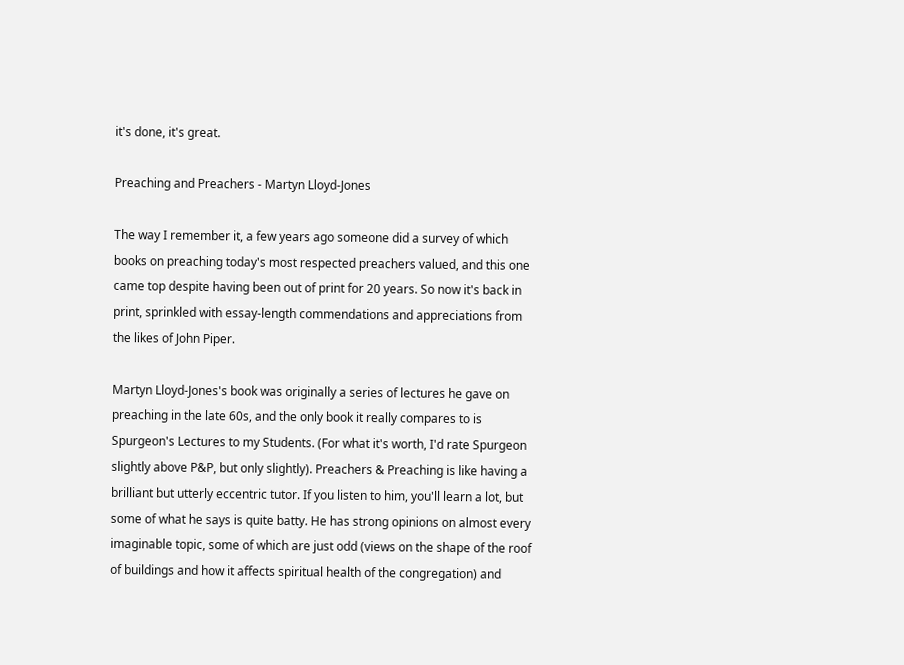it's done, it's great.

Preaching and Preachers - Martyn Lloyd-Jones

The way I remember it, a few years ago someone did a survey of which books on preaching today's most respected preachers valued, and this one came top despite having been out of print for 20 years. So now it's back in print, sprinkled with essay-length commendations and appreciations from the likes of John Piper.

Martyn Lloyd-Jones's book was originally a series of lectures he gave on preaching in the late 60s, and the only book it really compares to is Spurgeon's Lectures to my Students. (For what it's worth, I'd rate Spurgeon slightly above P&P, but only slightly). Preachers & Preaching is like having a brilliant but utterly eccentric tutor. If you listen to him, you'll learn a lot, but some of what he says is quite batty. He has strong opinions on almost every imaginable topic, some of which are just odd (views on the shape of the roof of buildings and how it affects spiritual health of the congregation) and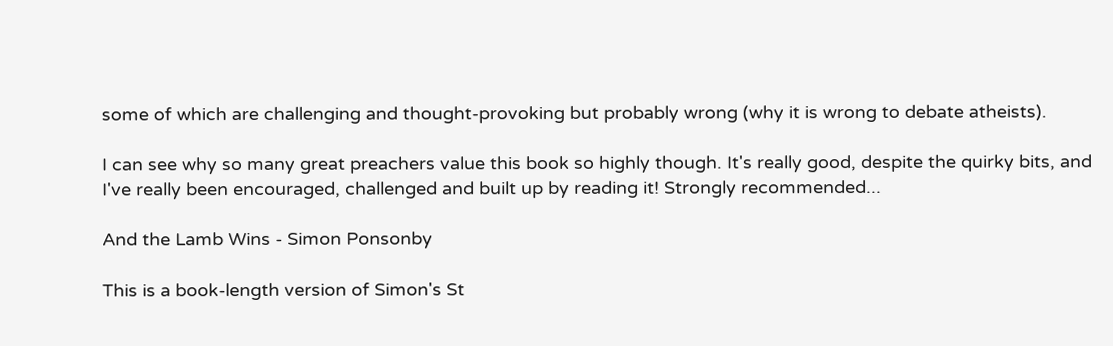some of which are challenging and thought-provoking but probably wrong (why it is wrong to debate atheists).

I can see why so many great preachers value this book so highly though. It's really good, despite the quirky bits, and I've really been encouraged, challenged and built up by reading it! Strongly recommended...

And the Lamb Wins - Simon Ponsonby

This is a book-length version of Simon's St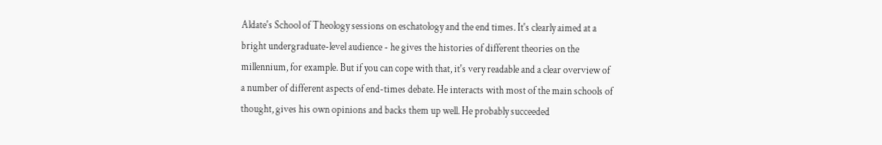Aldate's School of Theology sessions on eschatology and the end times. It's clearly aimed at a bright undergraduate-level audience - he gives the histories of different theories on the millennium, for example. But if you can cope with that, it's very readable and a clear overview of a number of different aspects of end-times debate. He interacts with most of the main schools of thought, gives his own opinions and backs them up well. He probably succeeded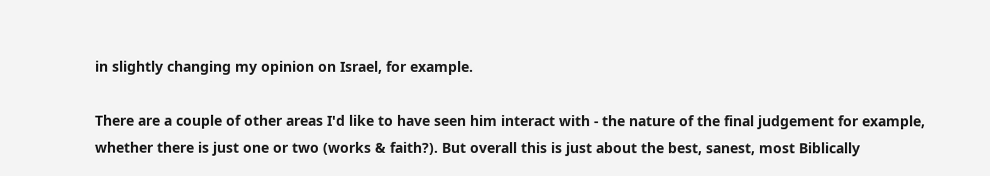in slightly changing my opinion on Israel, for example.

There are a couple of other areas I'd like to have seen him interact with - the nature of the final judgement for example, whether there is just one or two (works & faith?). But overall this is just about the best, sanest, most Biblically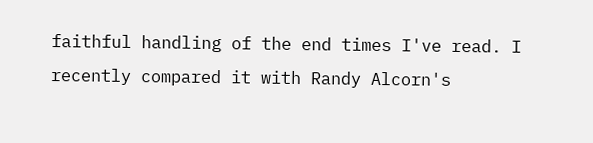faithful handling of the end times I've read. I recently compared it with Randy Alcorn's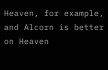Heaven, for example, and Alcorn is better on Heaven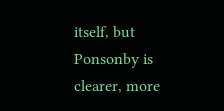itself, but Ponsonby is clearer, more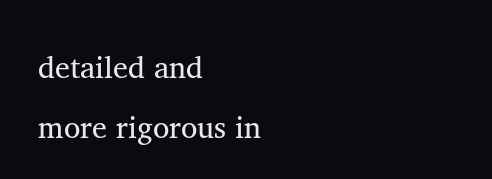detailed and more rigorous in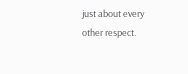just about every other respect.